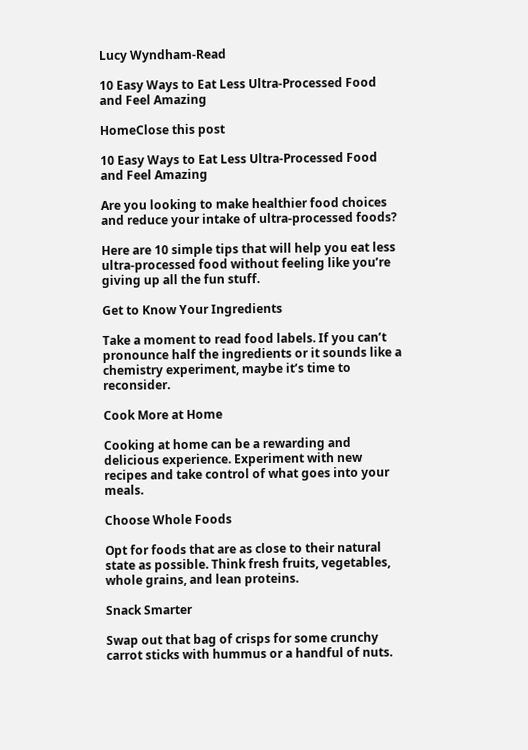Lucy Wyndham-Read

10 Easy Ways to Eat Less Ultra-Processed Food and Feel Amazing

HomeClose this post

10 Easy Ways to Eat Less Ultra-Processed Food and Feel Amazing

Are you looking to make healthier food choices and reduce your intake of ultra-processed foods?

Here are 10 simple tips that will help you eat less ultra-processed food without feeling like you’re giving up all the fun stuff.

Get to Know Your Ingredients

Take a moment to read food labels. If you can’t pronounce half the ingredients or it sounds like a chemistry experiment, maybe it’s time to reconsider.

Cook More at Home

Cooking at home can be a rewarding and delicious experience. Experiment with new recipes and take control of what goes into your meals.

Choose Whole Foods

Opt for foods that are as close to their natural state as possible. Think fresh fruits, vegetables, whole grains, and lean proteins.

Snack Smarter

Swap out that bag of crisps for some crunchy carrot sticks with hummus or a handful of nuts.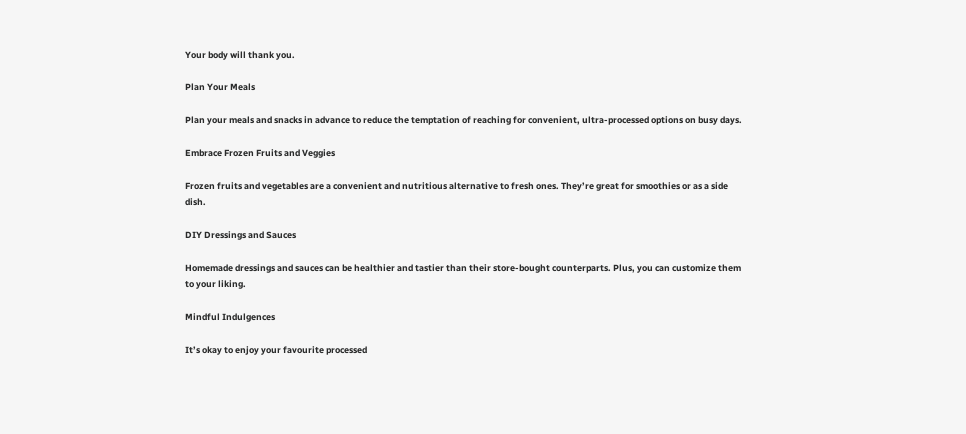Your body will thank you.

Plan Your Meals

Plan your meals and snacks in advance to reduce the temptation of reaching for convenient, ultra-processed options on busy days.

Embrace Frozen Fruits and Veggies

Frozen fruits and vegetables are a convenient and nutritious alternative to fresh ones. They’re great for smoothies or as a side dish.

DIY Dressings and Sauces

Homemade dressings and sauces can be healthier and tastier than their store-bought counterparts. Plus, you can customize them to your liking.

Mindful Indulgences

It’s okay to enjoy your favourite processed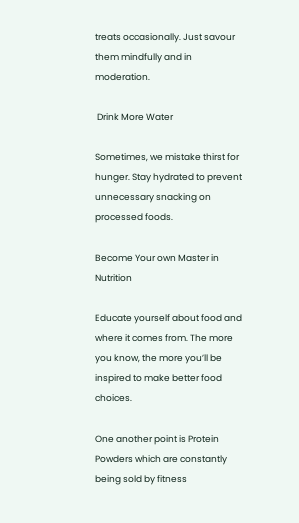treats occasionally. Just savour them mindfully and in moderation.

 Drink More Water

Sometimes, we mistake thirst for hunger. Stay hydrated to prevent unnecessary snacking on processed foods.

Become Your own Master in Nutrition

Educate yourself about food and where it comes from. The more you know, the more you’ll be inspired to make better food choices.

One another point is Protein Powders which are constantly being sold by fitness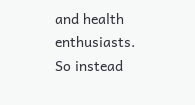and health enthusiasts. So instead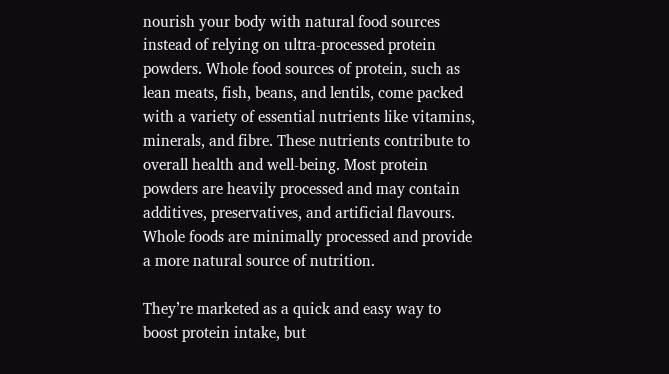nourish your body with natural food sources instead of relying on ultra-processed protein powders. Whole food sources of protein, such as lean meats, fish, beans, and lentils, come packed with a variety of essential nutrients like vitamins, minerals, and fibre. These nutrients contribute to overall health and well-being. Most protein powders are heavily processed and may contain additives, preservatives, and artificial flavours. Whole foods are minimally processed and provide a more natural source of nutrition.

They’re marketed as a quick and easy way to boost protein intake, but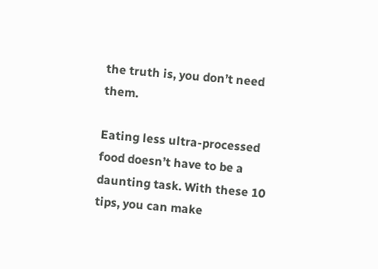the truth is, you don’t need them.

Eating less ultra-processed food doesn’t have to be a daunting task. With these 10 tips, you can make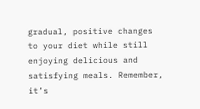gradual, positive changes to your diet while still enjoying delicious and satisfying meals. Remember, it’s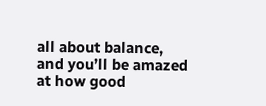all about balance, and you’ll be amazed at how good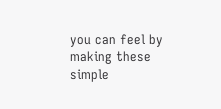you can feel by making these simple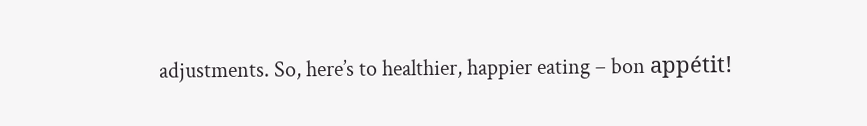adjustments. So, here’s to healthier, happier eating – bon appétit!